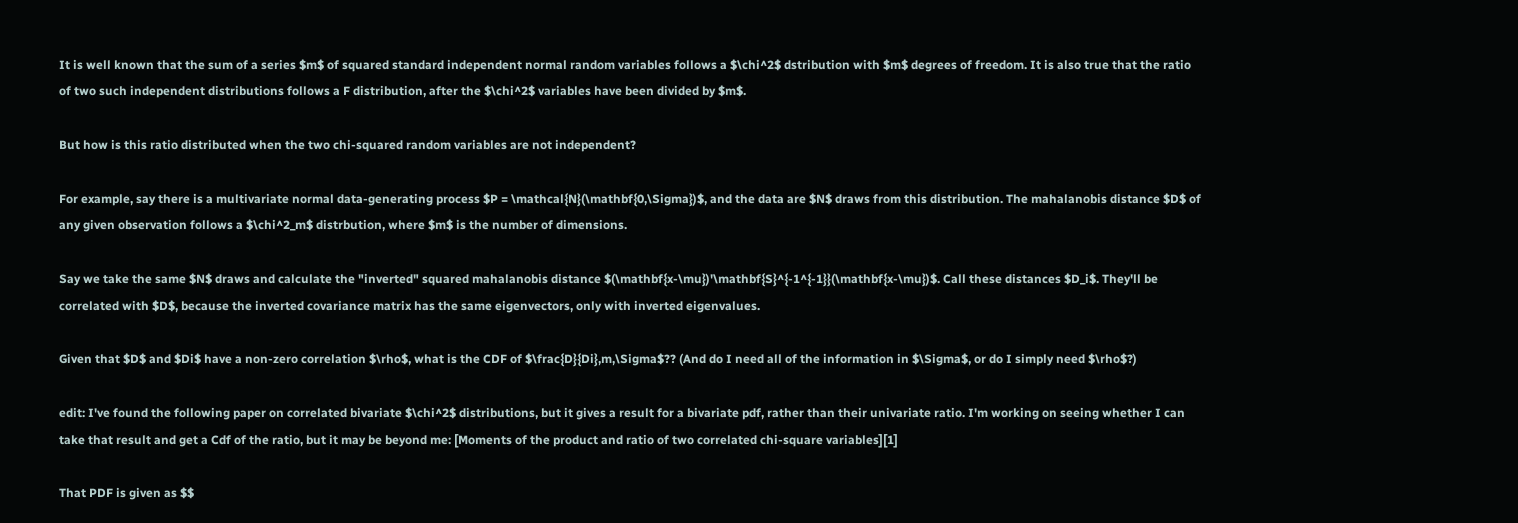It is well known that the sum of a series $m$ of squared standard independent normal random variables follows a $\chi^2$ dstribution with $m$ degrees of freedom. It is also true that the ratio of two such independent distributions follows a F distribution, after the $\chi^2$ variables have been divided by $m$.

But how is this ratio distributed when the two chi-squared random variables are not independent?

For example, say there is a multivariate normal data-generating process $P = \mathcal{N}(\mathbf{0,\Sigma})$, and the data are $N$ draws from this distribution. The mahalanobis distance $D$ of any given observation follows a $\chi^2_m$ distrbution, where $m$ is the number of dimensions.

Say we take the same $N$ draws and calculate the "inverted" squared mahalanobis distance $(\mathbf{x-\mu})'\mathbf{S}^{-1^{-1}}(\mathbf{x-\mu})$. Call these distances $D_i$. They'll be correlated with $D$, because the inverted covariance matrix has the same eigenvectors, only with inverted eigenvalues.

Given that $D$ and $Di$ have a non-zero correlation $\rho$, what is the CDF of $\frac{D}{Di},m,\Sigma$?? (And do I need all of the information in $\Sigma$, or do I simply need $\rho$?)

edit: I've found the following paper on correlated bivariate $\chi^2$ distributions, but it gives a result for a bivariate pdf, rather than their univariate ratio. I'm working on seeing whether I can take that result and get a Cdf of the ratio, but it may be beyond me: [Moments of the product and ratio of two correlated chi-square variables][1]

That PDF is given as $$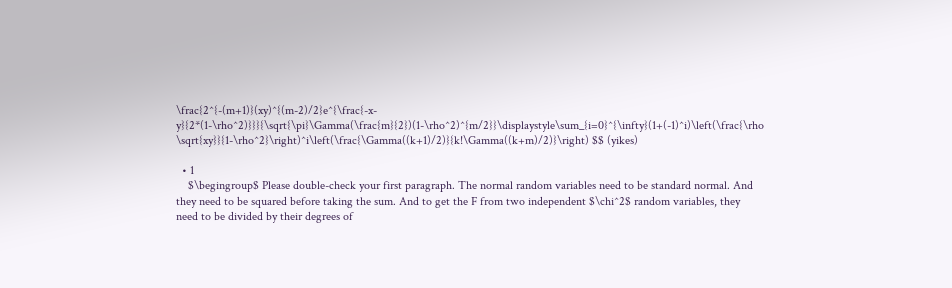\frac{2^{-(m+1)}(xy)^{(m-2)/2}e^{\frac{-x-y}{2*(1-\rho^2)}}}{\sqrt{\pi}\Gamma(\frac{m}{2})(1-\rho^2)^{m/2}}\displaystyle\sum_{i=0}^{\infty}(1+(-1)^i)\left(\frac{\rho \sqrt{xy}}{1-\rho^2}\right)^i\left(\frac{\Gamma((k+1)/2)}{k!\Gamma((k+m)/2)}\right) $$ (yikes)

  • 1
    $\begingroup$ Please double-check your first paragraph. The normal random variables need to be standard normal. And they need to be squared before taking the sum. And to get the F from two independent $\chi^2$ random variables, they need to be divided by their degrees of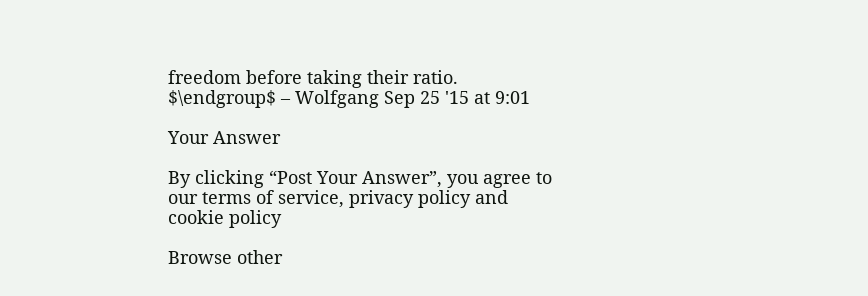freedom before taking their ratio. $\endgroup$ – Wolfgang Sep 25 '15 at 9:01

Your Answer

By clicking “Post Your Answer”, you agree to our terms of service, privacy policy and cookie policy

Browse other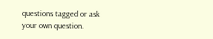questions tagged or ask your own question.